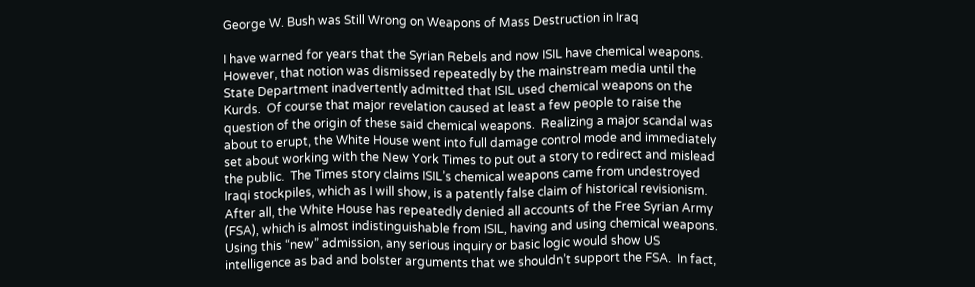George W. Bush was Still Wrong on Weapons of Mass Destruction in Iraq

I have warned for years that the Syrian Rebels and now ISIL have chemical weapons.  However, that notion was dismissed repeatedly by the mainstream media until the State Department inadvertently admitted that ISIL used chemical weapons on the Kurds.  Of course that major revelation caused at least a few people to raise the question of the origin of these said chemical weapons.  Realizing a major scandal was about to erupt, the White House went into full damage control mode and immediately set about working with the New York Times to put out a story to redirect and mislead the public.  The Times story claims ISIL’s chemical weapons came from undestroyed Iraqi stockpiles, which as I will show, is a patently false claim of historical revisionism.  After all, the White House has repeatedly denied all accounts of the Free Syrian Army (FSA), which is almost indistinguishable from ISIL, having and using chemical weapons.  Using this “new” admission, any serious inquiry or basic logic would show US intelligence as bad and bolster arguments that we shouldn’t support the FSA.  In fact,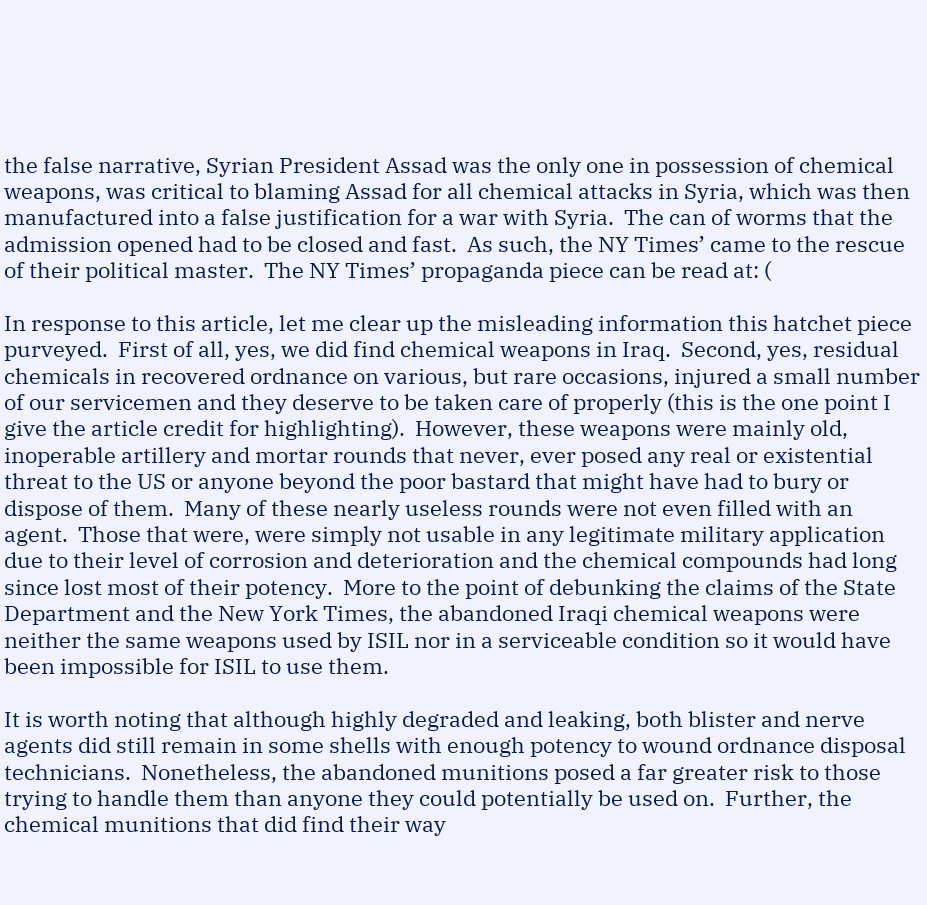the false narrative, Syrian President Assad was the only one in possession of chemical weapons, was critical to blaming Assad for all chemical attacks in Syria, which was then manufactured into a false justification for a war with Syria.  The can of worms that the admission opened had to be closed and fast.  As such, the NY Times’ came to the rescue of their political master.  The NY Times’ propaganda piece can be read at: (

In response to this article, let me clear up the misleading information this hatchet piece purveyed.  First of all, yes, we did find chemical weapons in Iraq.  Second, yes, residual chemicals in recovered ordnance on various, but rare occasions, injured a small number of our servicemen and they deserve to be taken care of properly (this is the one point I give the article credit for highlighting).  However, these weapons were mainly old, inoperable artillery and mortar rounds that never, ever posed any real or existential threat to the US or anyone beyond the poor bastard that might have had to bury or dispose of them.  Many of these nearly useless rounds were not even filled with an agent.  Those that were, were simply not usable in any legitimate military application due to their level of corrosion and deterioration and the chemical compounds had long since lost most of their potency.  More to the point of debunking the claims of the State Department and the New York Times, the abandoned Iraqi chemical weapons were neither the same weapons used by ISIL nor in a serviceable condition so it would have been impossible for ISIL to use them.

It is worth noting that although highly degraded and leaking, both blister and nerve agents did still remain in some shells with enough potency to wound ordnance disposal technicians.  Nonetheless, the abandoned munitions posed a far greater risk to those trying to handle them than anyone they could potentially be used on.  Further, the chemical munitions that did find their way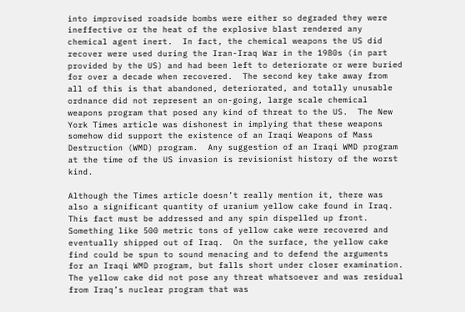into improvised roadside bombs were either so degraded they were ineffective or the heat of the explosive blast rendered any chemical agent inert.  In fact, the chemical weapons the US did recover were used during the Iran-Iraq War in the 1980s (in part provided by the US) and had been left to deteriorate or were buried for over a decade when recovered.  The second key take away from all of this is that abandoned, deteriorated, and totally unusable ordnance did not represent an on-going, large scale chemical weapons program that posed any kind of threat to the US.  The New York Times article was dishonest in implying that these weapons somehow did support the existence of an Iraqi Weapons of Mass Destruction (WMD) program.  Any suggestion of an Iraqi WMD program at the time of the US invasion is revisionist history of the worst kind.

Although the Times article doesn’t really mention it, there was also a significant quantity of uranium yellow cake found in Iraq.  This fact must be addressed and any spin dispelled up front.  Something like 500 metric tons of yellow cake were recovered and eventually shipped out of Iraq.  On the surface, the yellow cake find could be spun to sound menacing and to defend the arguments for an Iraqi WMD program, but falls short under closer examination.  The yellow cake did not pose any threat whatsoever and was residual from Iraq’s nuclear program that was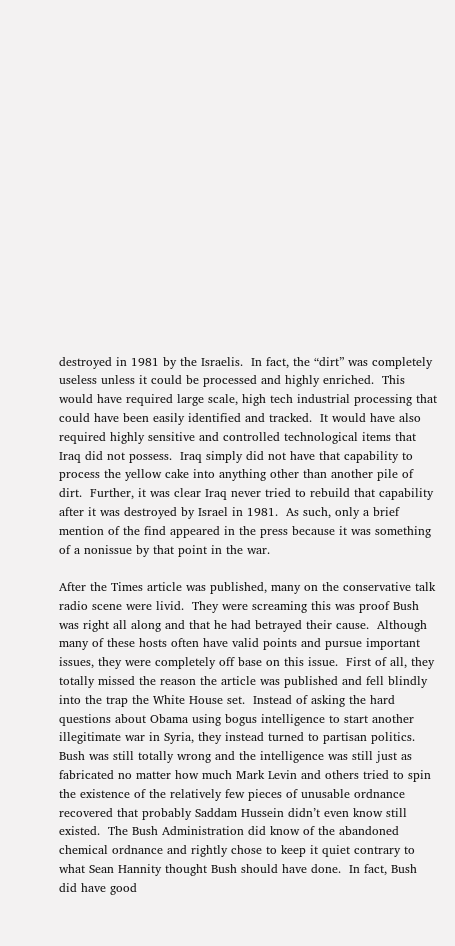destroyed in 1981 by the Israelis.  In fact, the “dirt” was completely useless unless it could be processed and highly enriched.  This would have required large scale, high tech industrial processing that could have been easily identified and tracked.  It would have also required highly sensitive and controlled technological items that Iraq did not possess.  Iraq simply did not have that capability to process the yellow cake into anything other than another pile of dirt.  Further, it was clear Iraq never tried to rebuild that capability after it was destroyed by Israel in 1981.  As such, only a brief mention of the find appeared in the press because it was something of a nonissue by that point in the war.

After the Times article was published, many on the conservative talk radio scene were livid.  They were screaming this was proof Bush was right all along and that he had betrayed their cause.  Although many of these hosts often have valid points and pursue important issues, they were completely off base on this issue.  First of all, they totally missed the reason the article was published and fell blindly into the trap the White House set.  Instead of asking the hard questions about Obama using bogus intelligence to start another illegitimate war in Syria, they instead turned to partisan politics.  Bush was still totally wrong and the intelligence was still just as fabricated no matter how much Mark Levin and others tried to spin the existence of the relatively few pieces of unusable ordnance recovered that probably Saddam Hussein didn’t even know still existed.  The Bush Administration did know of the abandoned chemical ordnance and rightly chose to keep it quiet contrary to what Sean Hannity thought Bush should have done.  In fact, Bush did have good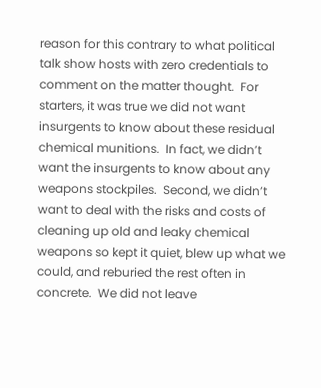reason for this contrary to what political talk show hosts with zero credentials to comment on the matter thought.  For starters, it was true we did not want insurgents to know about these residual chemical munitions.  In fact, we didn’t want the insurgents to know about any weapons stockpiles.  Second, we didn’t want to deal with the risks and costs of cleaning up old and leaky chemical weapons so kept it quiet, blew up what we could, and reburied the rest often in concrete.  We did not leave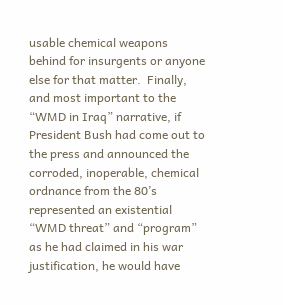usable chemical weapons behind for insurgents or anyone else for that matter.  Finally, and most important to the “WMD in Iraq” narrative, if President Bush had come out to the press and announced the corroded, inoperable, chemical ordnance from the 80’s represented an existential “WMD threat” and “program” as he had claimed in his war justification, he would have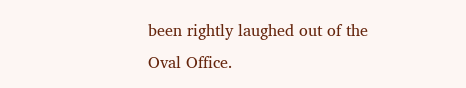been rightly laughed out of the Oval Office.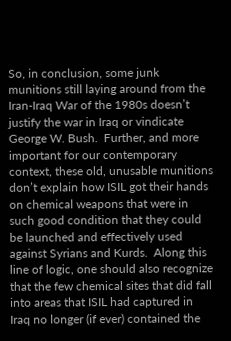So, in conclusion, some junk munitions still laying around from the Iran-Iraq War of the 1980s doesn’t justify the war in Iraq or vindicate George W. Bush.  Further, and more important for our contemporary context, these old, unusable munitions don’t explain how ISIL got their hands on chemical weapons that were in such good condition that they could be launched and effectively used against Syrians and Kurds.  Along this line of logic, one should also recognize that the few chemical sites that did fall into areas that ISIL had captured in Iraq no longer (if ever) contained the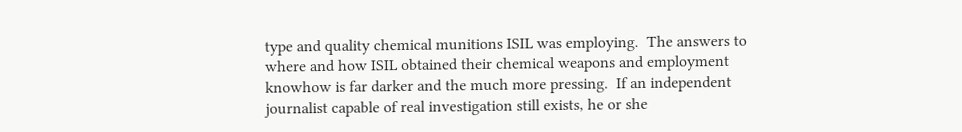type and quality chemical munitions ISIL was employing.  The answers to where and how ISIL obtained their chemical weapons and employment knowhow is far darker and the much more pressing.  If an independent journalist capable of real investigation still exists, he or she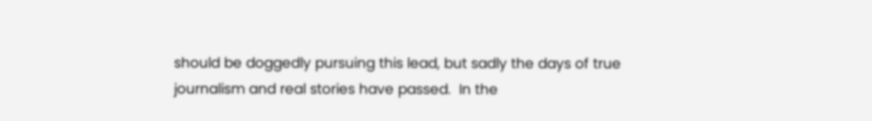should be doggedly pursuing this lead, but sadly the days of true journalism and real stories have passed.  In the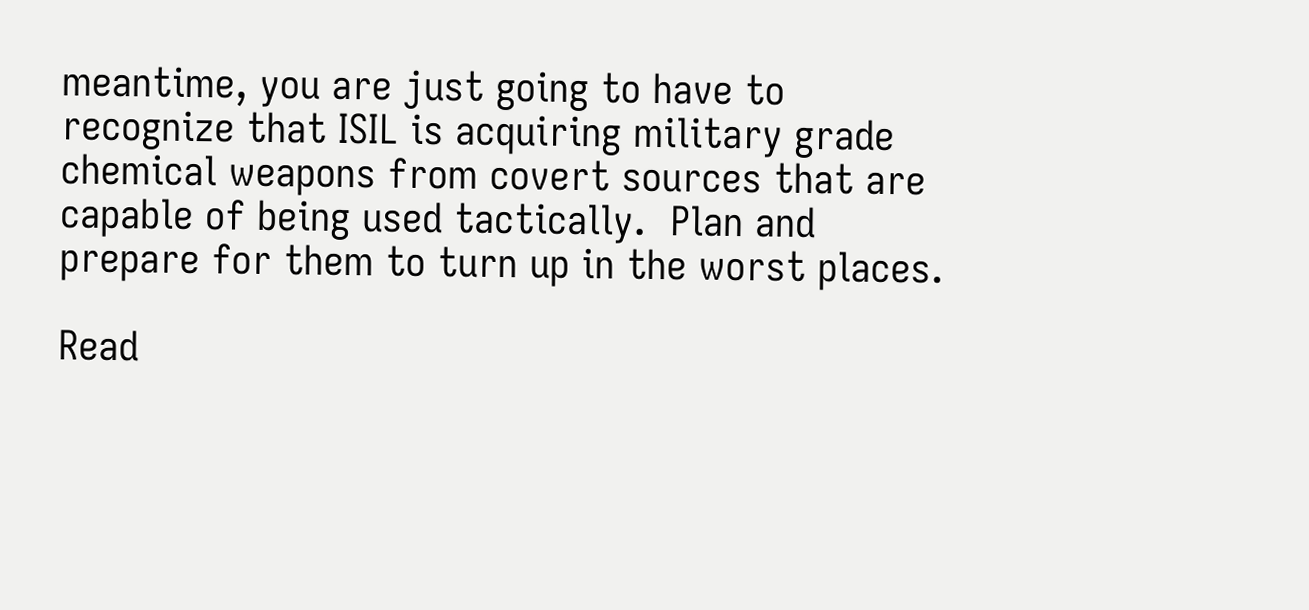meantime, you are just going to have to recognize that ISIL is acquiring military grade chemical weapons from covert sources that are capable of being used tactically.  Plan and prepare for them to turn up in the worst places.

Read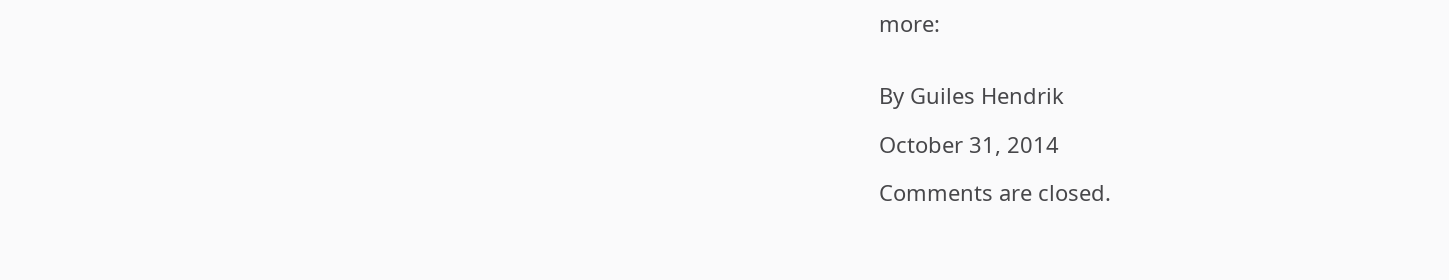more:


By Guiles Hendrik

October 31, 2014

Comments are closed.